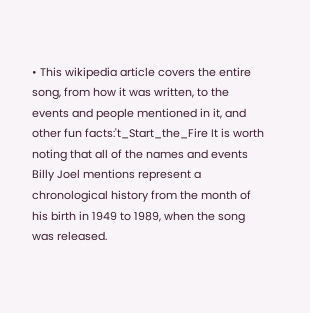• This wikipedia article covers the entire song, from how it was written, to the events and people mentioned in it, and other fun facts:'t_Start_the_Fire It is worth noting that all of the names and events Billy Joel mentions represent a chronological history from the month of his birth in 1949 to 1989, when the song was released.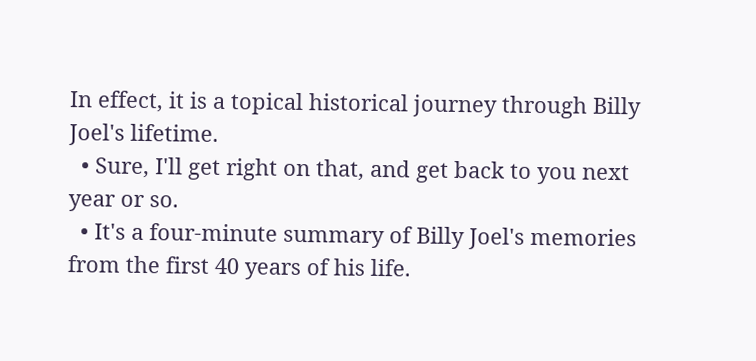In effect, it is a topical historical journey through Billy Joel's lifetime.
  • Sure, I'll get right on that, and get back to you next year or so.
  • It's a four-minute summary of Billy Joel's memories from the first 40 years of his life.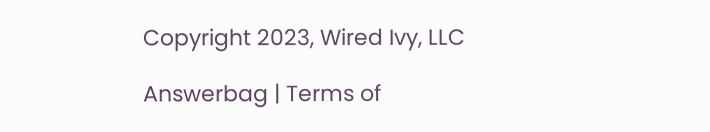Copyright 2023, Wired Ivy, LLC

Answerbag | Terms of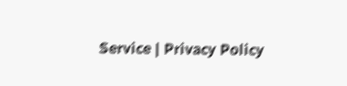Service | Privacy Policy